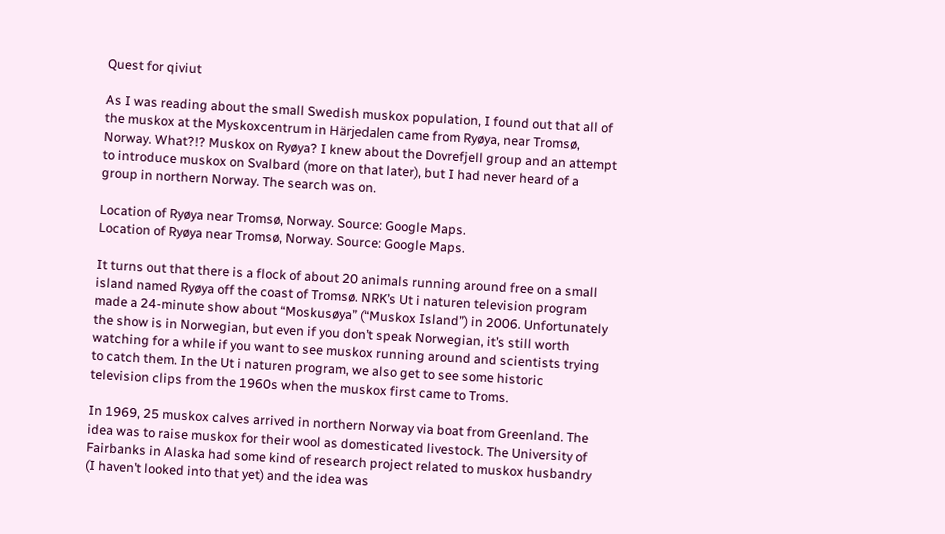Quest for qiviut

As I was reading about the small Swedish muskox population, I found out that all of the muskox at the Myskoxcentrum in Härjedalen came from Ryøya, near Tromsø, Norway. What?!? Muskox on Ryøya? I knew about the Dovrefjell group and an attempt to introduce muskox on Svalbard (more on that later), but I had never heard of a group in northern Norway. The search was on.

Location of Ryøya near Tromsø, Norway. Source: Google Maps.
Location of Ryøya near Tromsø, Norway. Source: Google Maps.

It turns out that there is a flock of about 20 animals running around free on a small island named Ryøya off the coast of Tromsø. NRK’s Ut i naturen television program made a 24-minute show about “Moskusøya” (“Muskox Island”) in 2006. Unfortunately the show is in Norwegian, but even if you don’t speak Norwegian, it’s still worth watching for a while if you want to see muskox running around and scientists trying to catch them. In the Ut i naturen program, we also get to see some historic television clips from the 1960s when the muskox first came to Troms.

In 1969, 25 muskox calves arrived in northern Norway via boat from Greenland. The idea was to raise muskox for their wool as domesticated livestock. The University of Fairbanks in Alaska had some kind of research project related to muskox husbandry (I haven’t looked into that yet) and the idea was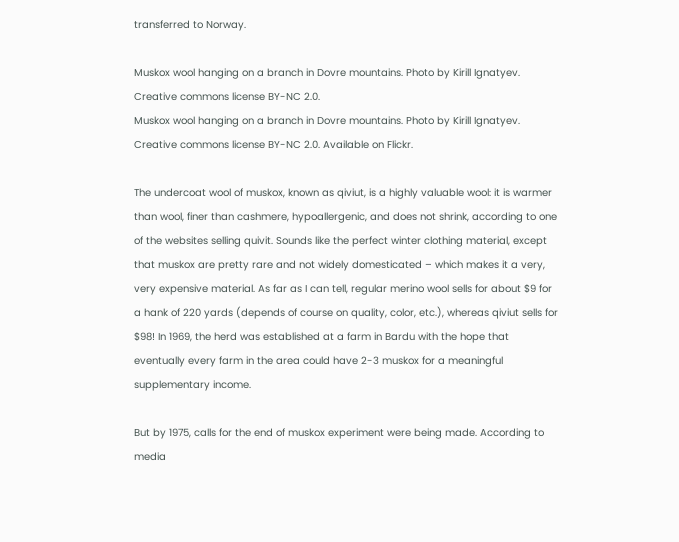transferred to Norway.

Muskox wool hanging on a branch in Dovre mountains. Photo by Kirill Ignatyev. Creative commons license BY-NC 2.0.
Muskox wool hanging on a branch in Dovre mountains. Photo by Kirill Ignatyev. Creative commons license BY-NC 2.0. Available on Flickr.

The undercoat wool of muskox, known as qiviut, is a highly valuable wool: it is warmer than wool, finer than cashmere, hypoallergenic, and does not shrink, according to one of the websites selling quivit. Sounds like the perfect winter clothing material, except that muskox are pretty rare and not widely domesticated – which makes it a very, very expensive material. As far as I can tell, regular merino wool sells for about $9 for a hank of 220 yards (depends of course on quality, color, etc.), whereas qiviut sells for $98! In 1969, the herd was established at a farm in Bardu with the hope that eventually every farm in the area could have 2-3 muskox for a meaningful supplementary income.

But by 1975, calls for the end of muskox experiment were being made. According to media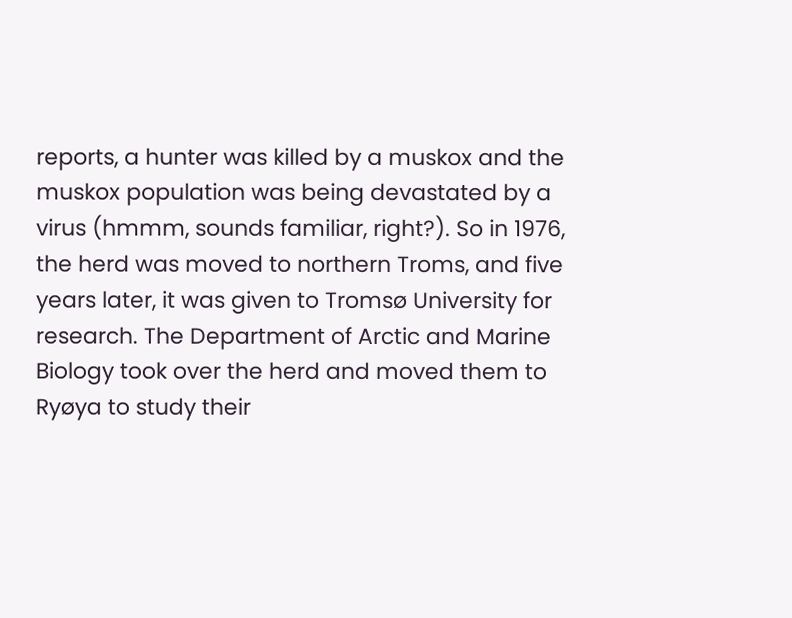reports, a hunter was killed by a muskox and the muskox population was being devastated by a virus (hmmm, sounds familiar, right?). So in 1976, the herd was moved to northern Troms, and five years later, it was given to Tromsø University for research. The Department of Arctic and Marine Biology took over the herd and moved them to Ryøya to study their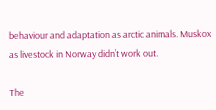behaviour and adaptation as arctic animals. Muskox as livestock in Norway didn’t work out.

The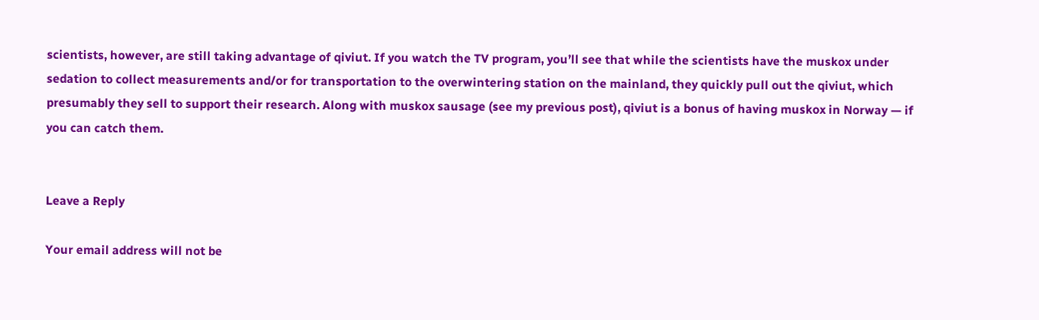scientists, however, are still taking advantage of qiviut. If you watch the TV program, you’ll see that while the scientists have the muskox under sedation to collect measurements and/or for transportation to the overwintering station on the mainland, they quickly pull out the qiviut, which presumably they sell to support their research. Along with muskox sausage (see my previous post), qiviut is a bonus of having muskox in Norway — if you can catch them.


Leave a Reply

Your email address will not be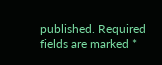published. Required fields are marked *